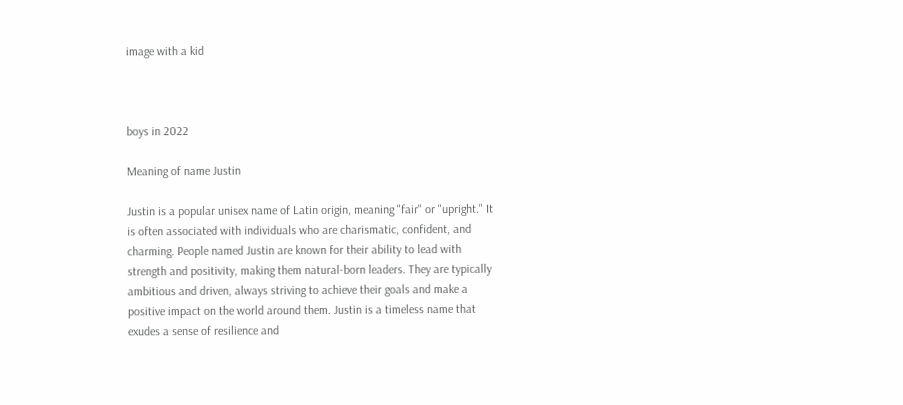image with a kid



boys in 2022

Meaning of name Justin

Justin is a popular unisex name of Latin origin, meaning "fair" or "upright." It is often associated with individuals who are charismatic, confident, and charming. People named Justin are known for their ability to lead with strength and positivity, making them natural-born leaders. They are typically ambitious and driven, always striving to achieve their goals and make a positive impact on the world around them. Justin is a timeless name that exudes a sense of resilience and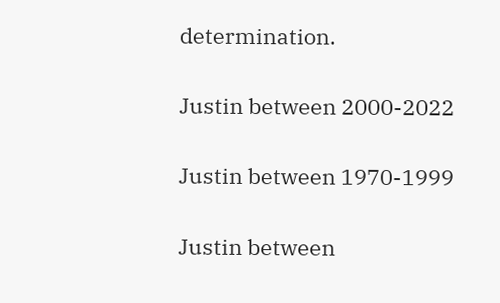determination.

Justin between 2000-2022

Justin between 1970-1999

Justin between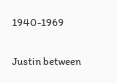1940-1969

Justin between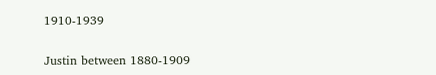1910-1939

Justin between 1880-1909